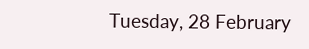Tuesday, 28 February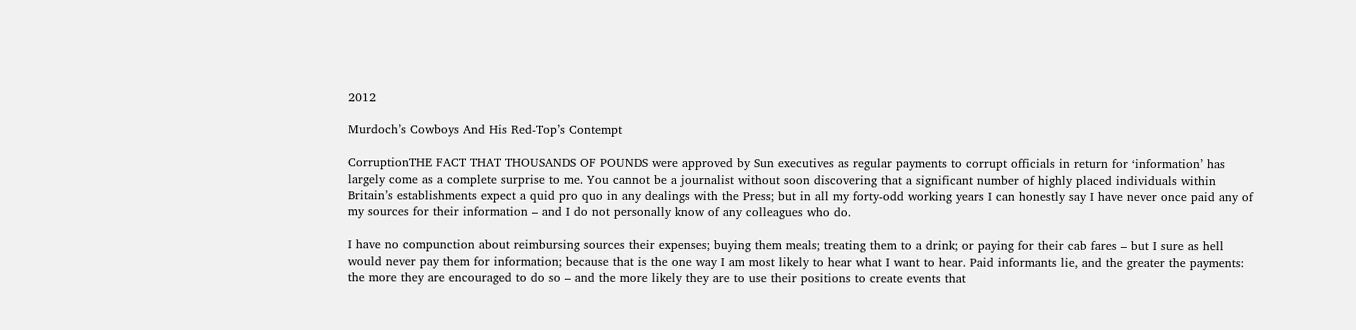2012

Murdoch’s Cowboys And His Red-Top’s Contempt

CorruptionTHE FACT THAT THOUSANDS OF POUNDS were approved by Sun executives as regular payments to corrupt officials in return for ‘information’ has largely come as a complete surprise to me. You cannot be a journalist without soon discovering that a significant number of highly placed individuals within Britain’s establishments expect a quid pro quo in any dealings with the Press; but in all my forty-odd working years I can honestly say I have never once paid any of my sources for their information – and I do not personally know of any colleagues who do.

I have no compunction about reimbursing sources their expenses; buying them meals; treating them to a drink; or paying for their cab fares – but I sure as hell would never pay them for information; because that is the one way I am most likely to hear what I want to hear. Paid informants lie, and the greater the payments: the more they are encouraged to do so – and the more likely they are to use their positions to create events that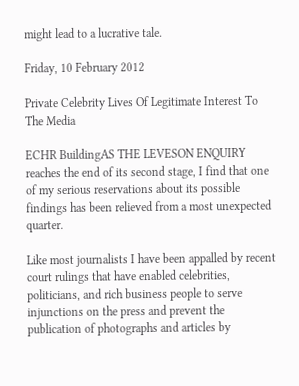might lead to a lucrative tale.

Friday, 10 February 2012

Private Celebrity Lives Of Legitimate Interest To The Media

ECHR BuildingAS THE LEVESON ENQUIRY reaches the end of its second stage, I find that one of my serious reservations about its possible findings has been relieved from a most unexpected quarter.

Like most journalists I have been appalled by recent court rulings that have enabled celebrities, politicians, and rich business people to serve injunctions on the press and prevent the publication of photographs and articles by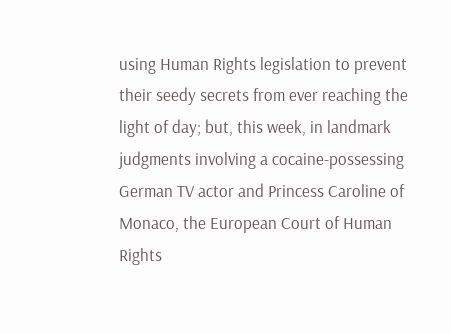using Human Rights legislation to prevent their seedy secrets from ever reaching the light of day; but, this week, in landmark judgments involving a cocaine-possessing German TV actor and Princess Caroline of Monaco, the European Court of Human Rights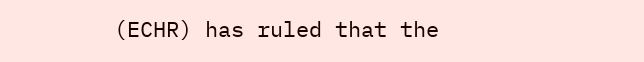(ECHR) has ruled that the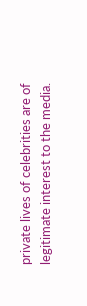private lives of celebrities are of legitimate interest to the media.